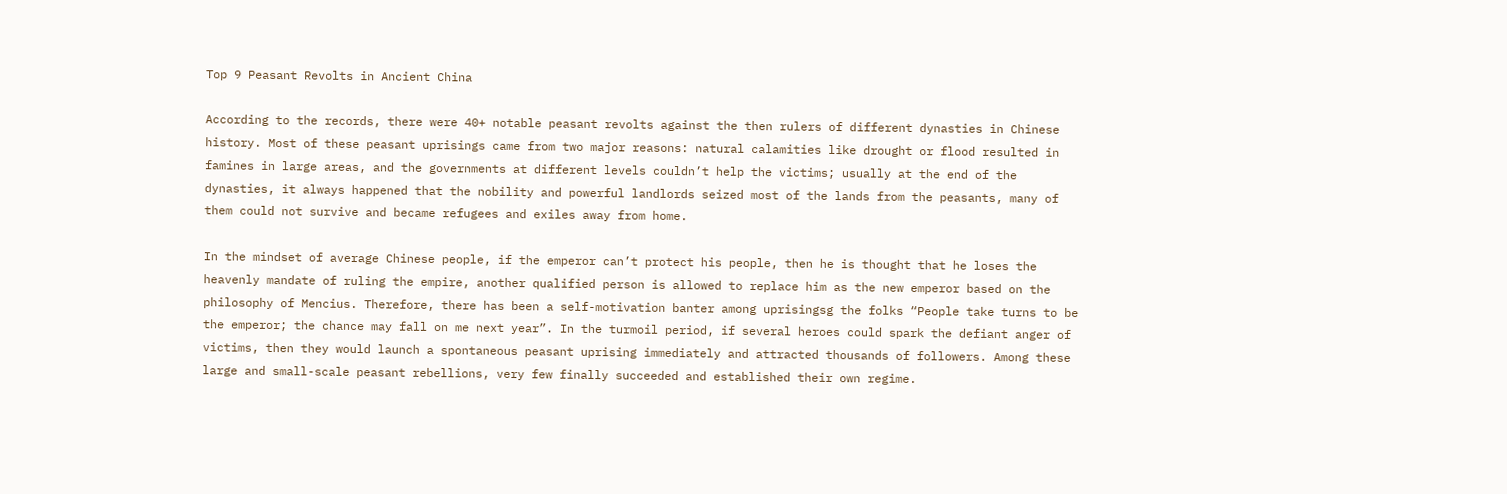Top 9 Peasant Revolts in Ancient China

According to the records, there were 40+ notable peasant revolts against the then rulers of different dynasties in Chinese history. Most of these peasant uprisings came from two major reasons: natural calamities like drought or flood resulted in famines in large areas, and the governments at different levels couldn’t help the victims; usually at the end of the dynasties, it always happened that the nobility and powerful landlords seized most of the lands from the peasants, many of them could not survive and became refugees and exiles away from home.

In the mindset of average Chinese people, if the emperor can’t protect his people, then he is thought that he loses the heavenly mandate of ruling the empire, another qualified person is allowed to replace him as the new emperor based on the philosophy of Mencius. Therefore, there has been a self-motivation banter among uprisingsg the folks “People take turns to be the emperor; the chance may fall on me next year”. In the turmoil period, if several heroes could spark the defiant anger of victims, then they would launch a spontaneous peasant uprising immediately and attracted thousands of followers. Among these large and small-scale peasant rebellions, very few finally succeeded and established their own regime.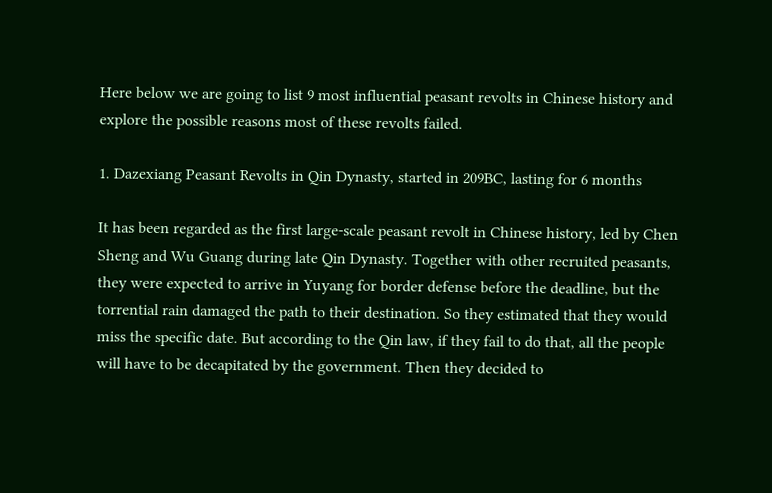Here below we are going to list 9 most influential peasant revolts in Chinese history and explore the possible reasons most of these revolts failed.

1. Dazexiang Peasant Revolts in Qin Dynasty, started in 209BC, lasting for 6 months

It has been regarded as the first large-scale peasant revolt in Chinese history, led by Chen Sheng and Wu Guang during late Qin Dynasty. Together with other recruited peasants, they were expected to arrive in Yuyang for border defense before the deadline, but the torrential rain damaged the path to their destination. So they estimated that they would miss the specific date. But according to the Qin law, if they fail to do that, all the people will have to be decapitated by the government. Then they decided to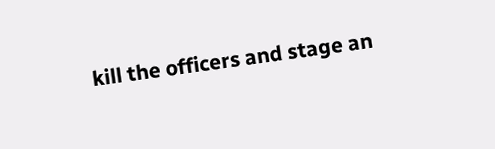kill the officers and stage an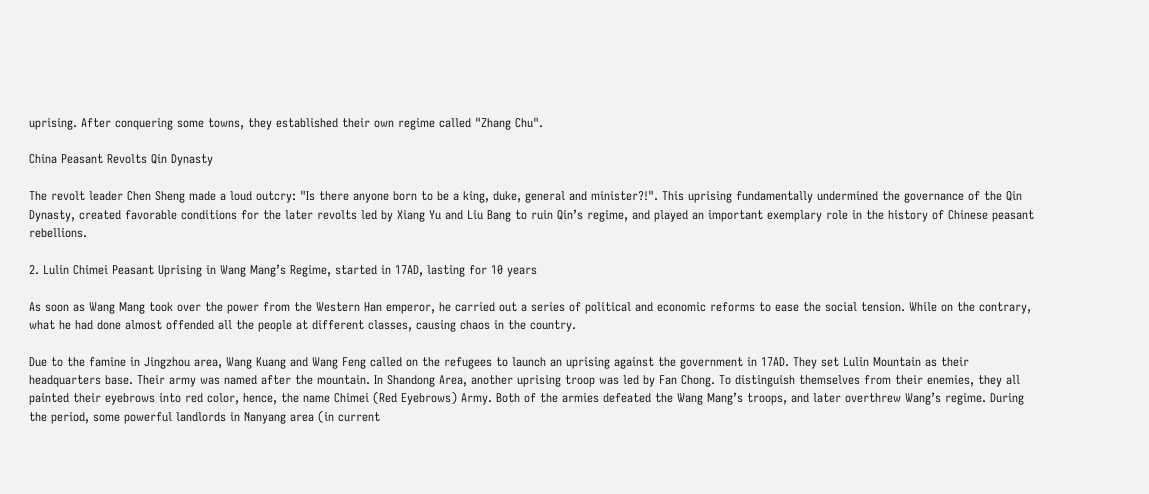uprising. After conquering some towns, they established their own regime called "Zhang Chu".

China Peasant Revolts Qin Dynasty

The revolt leader Chen Sheng made a loud outcry: "Is there anyone born to be a king, duke, general and minister?!". This uprising fundamentally undermined the governance of the Qin Dynasty, created favorable conditions for the later revolts led by Xiang Yu and Liu Bang to ruin Qin’s regime, and played an important exemplary role in the history of Chinese peasant rebellions.

2. Lulin Chimei Peasant Uprising in Wang Mang’s Regime, started in 17AD, lasting for 10 years

As soon as Wang Mang took over the power from the Western Han emperor, he carried out a series of political and economic reforms to ease the social tension. While on the contrary, what he had done almost offended all the people at different classes, causing chaos in the country.

Due to the famine in Jingzhou area, Wang Kuang and Wang Feng called on the refugees to launch an uprising against the government in 17AD. They set Lulin Mountain as their headquarters base. Their army was named after the mountain. In Shandong Area, another uprising troop was led by Fan Chong. To distinguish themselves from their enemies, they all painted their eyebrows into red color, hence, the name Chimei (Red Eyebrows) Army. Both of the armies defeated the Wang Mang’s troops, and later overthrew Wang’s regime. During the period, some powerful landlords in Nanyang area (in current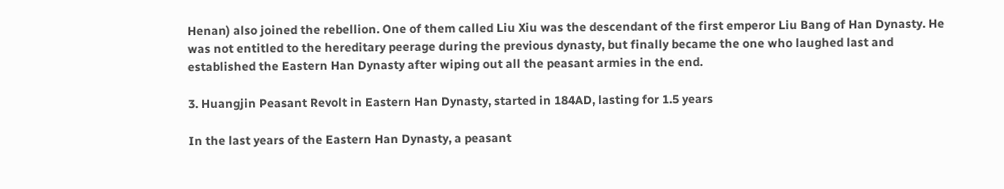Henan) also joined the rebellion. One of them called Liu Xiu was the descendant of the first emperor Liu Bang of Han Dynasty. He was not entitled to the hereditary peerage during the previous dynasty, but finally became the one who laughed last and established the Eastern Han Dynasty after wiping out all the peasant armies in the end.

3. Huangjin Peasant Revolt in Eastern Han Dynasty, started in 184AD, lasting for 1.5 years

In the last years of the Eastern Han Dynasty, a peasant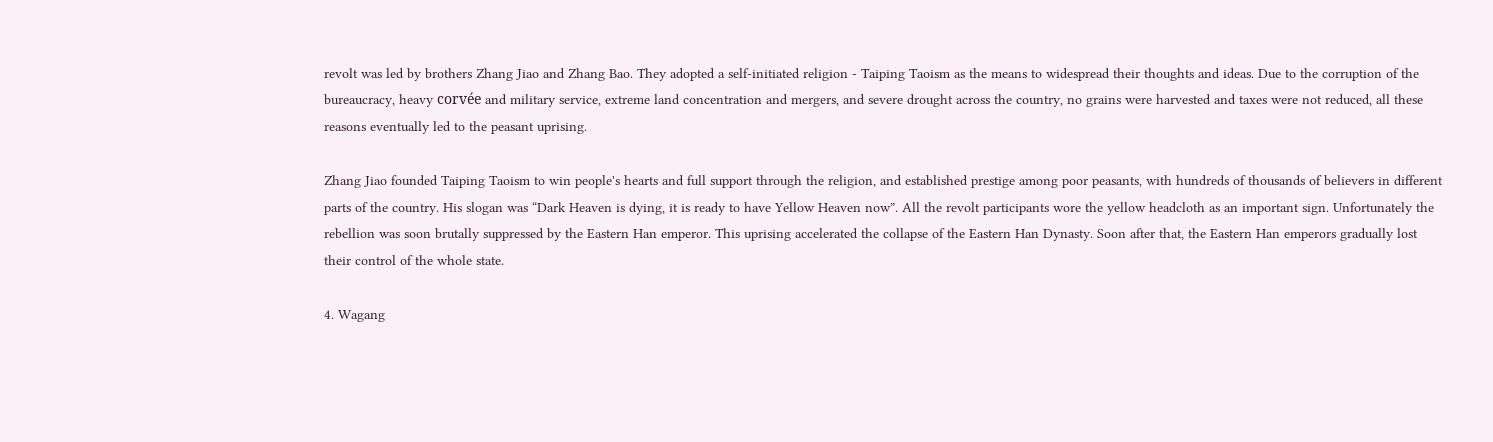revolt was led by brothers Zhang Jiao and Zhang Bao. They adopted a self-initiated religion - Taiping Taoism as the means to widespread their thoughts and ideas. Due to the corruption of the bureaucracy, heavy corvée and military service, extreme land concentration and mergers, and severe drought across the country, no grains were harvested and taxes were not reduced, all these reasons eventually led to the peasant uprising.

Zhang Jiao founded Taiping Taoism to win people's hearts and full support through the religion, and established prestige among poor peasants, with hundreds of thousands of believers in different parts of the country. His slogan was “Dark Heaven is dying, it is ready to have Yellow Heaven now”. All the revolt participants wore the yellow headcloth as an important sign. Unfortunately the rebellion was soon brutally suppressed by the Eastern Han emperor. This uprising accelerated the collapse of the Eastern Han Dynasty. Soon after that, the Eastern Han emperors gradually lost their control of the whole state.

4. Wagang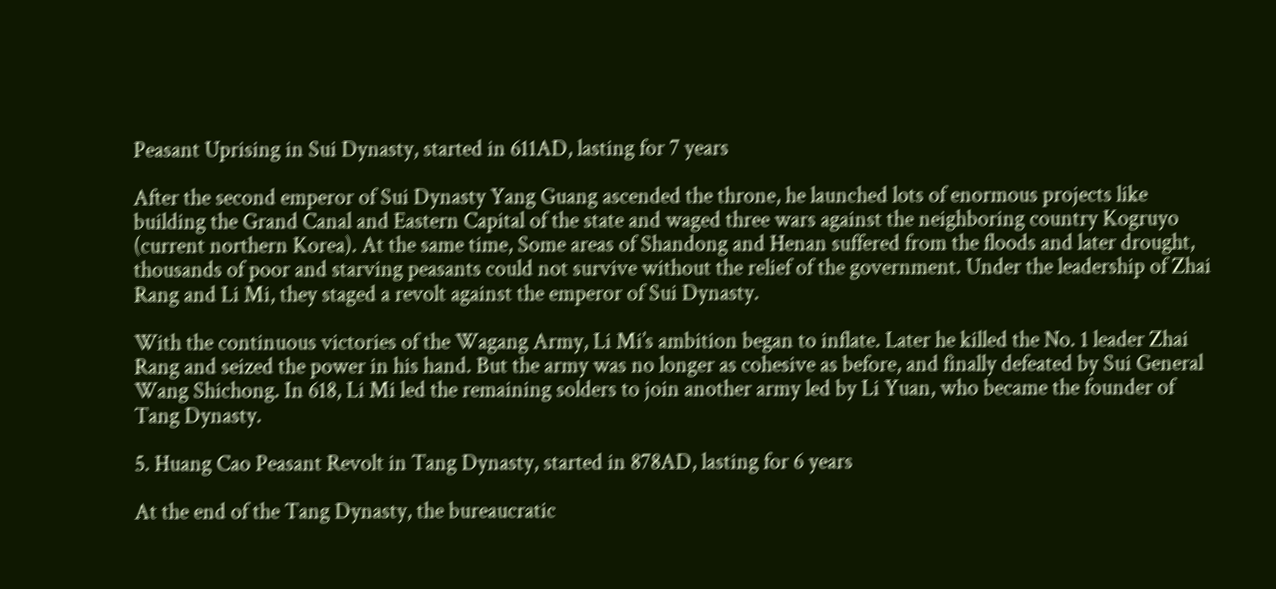Peasant Uprising in Sui Dynasty, started in 611AD, lasting for 7 years

After the second emperor of Sui Dynasty Yang Guang ascended the throne, he launched lots of enormous projects like building the Grand Canal and Eastern Capital of the state and waged three wars against the neighboring country Kogruyo (current northern Korea). At the same time, Some areas of Shandong and Henan suffered from the floods and later drought, thousands of poor and starving peasants could not survive without the relief of the government. Under the leadership of Zhai Rang and Li Mi, they staged a revolt against the emperor of Sui Dynasty.

With the continuous victories of the Wagang Army, Li Mi’s ambition began to inflate. Later he killed the No. 1 leader Zhai Rang and seized the power in his hand. But the army was no longer as cohesive as before, and finally defeated by Sui General Wang Shichong. In 618, Li Mi led the remaining solders to join another army led by Li Yuan, who became the founder of Tang Dynasty.

5. Huang Cao Peasant Revolt in Tang Dynasty, started in 878AD, lasting for 6 years

At the end of the Tang Dynasty, the bureaucratic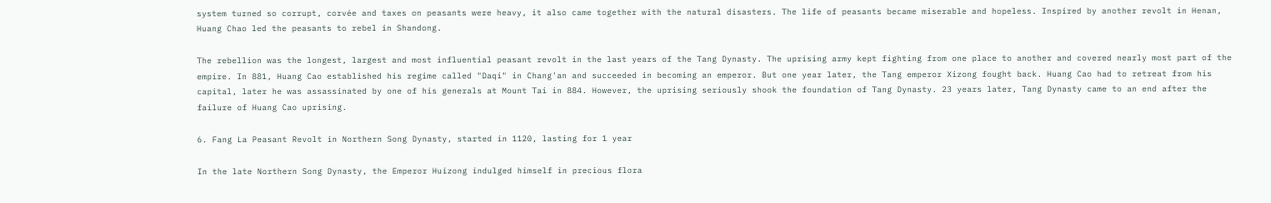system turned so corrupt, corvée and taxes on peasants were heavy, it also came together with the natural disasters. The life of peasants became miserable and hopeless. Inspired by another revolt in Henan, Huang Chao led the peasants to rebel in Shandong.

The rebellion was the longest, largest and most influential peasant revolt in the last years of the Tang Dynasty. The uprising army kept fighting from one place to another and covered nearly most part of the empire. In 881, Huang Cao established his regime called "Daqi" in Chang'an and succeeded in becoming an emperor. But one year later, the Tang emperor Xizong fought back. Huang Cao had to retreat from his capital, later he was assassinated by one of his generals at Mount Tai in 884. However, the uprising seriously shook the foundation of Tang Dynasty. 23 years later, Tang Dynasty came to an end after the failure of Huang Cao uprising.

6. Fang La Peasant Revolt in Northern Song Dynasty, started in 1120, lasting for 1 year

In the late Northern Song Dynasty, the Emperor Huizong indulged himself in precious flora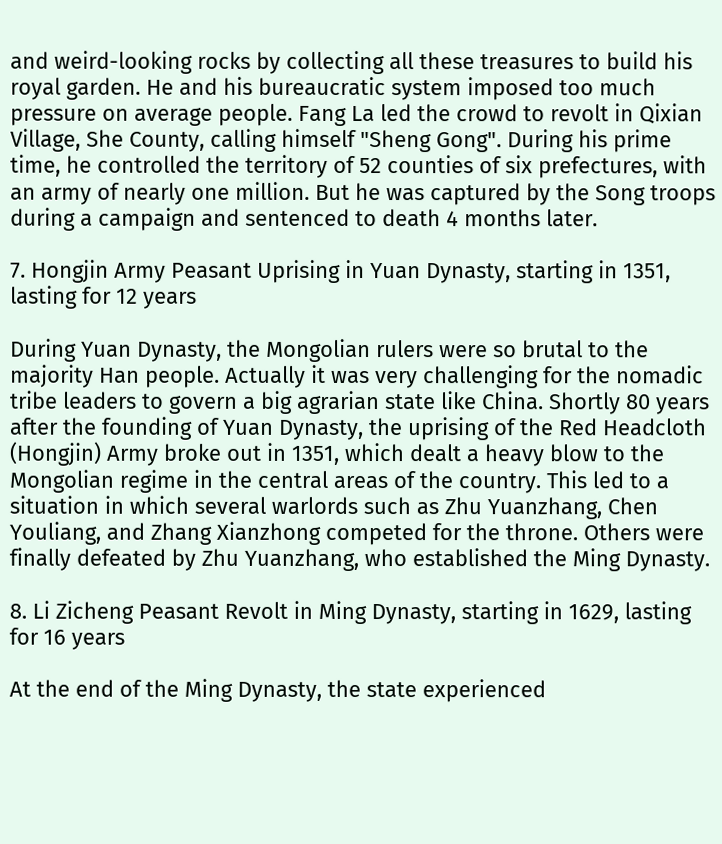and weird-looking rocks by collecting all these treasures to build his royal garden. He and his bureaucratic system imposed too much pressure on average people. Fang La led the crowd to revolt in Qixian Village, She County, calling himself "Sheng Gong". During his prime time, he controlled the territory of 52 counties of six prefectures, with an army of nearly one million. But he was captured by the Song troops during a campaign and sentenced to death 4 months later.

7. Hongjin Army Peasant Uprising in Yuan Dynasty, starting in 1351, lasting for 12 years

During Yuan Dynasty, the Mongolian rulers were so brutal to the majority Han people. Actually it was very challenging for the nomadic tribe leaders to govern a big agrarian state like China. Shortly 80 years after the founding of Yuan Dynasty, the uprising of the Red Headcloth (Hongjin) Army broke out in 1351, which dealt a heavy blow to the Mongolian regime in the central areas of the country. This led to a situation in which several warlords such as Zhu Yuanzhang, Chen Youliang, and Zhang Xianzhong competed for the throne. Others were finally defeated by Zhu Yuanzhang, who established the Ming Dynasty.

8. Li Zicheng Peasant Revolt in Ming Dynasty, starting in 1629, lasting for 16 years

At the end of the Ming Dynasty, the state experienced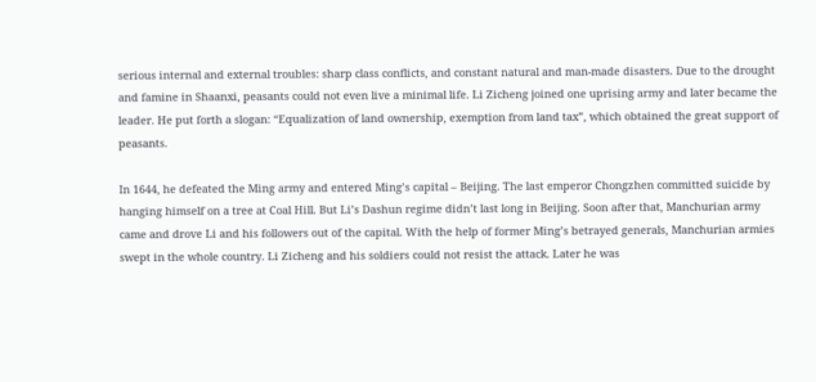serious internal and external troubles: sharp class conflicts, and constant natural and man-made disasters. Due to the drought and famine in Shaanxi, peasants could not even live a minimal life. Li Zicheng joined one uprising army and later became the leader. He put forth a slogan: “Equalization of land ownership, exemption from land tax”, which obtained the great support of peasants.

In 1644, he defeated the Ming army and entered Ming’s capital – Beijing. The last emperor Chongzhen committed suicide by hanging himself on a tree at Coal Hill. But Li’s Dashun regime didn’t last long in Beijing. Soon after that, Manchurian army came and drove Li and his followers out of the capital. With the help of former Ming’s betrayed generals, Manchurian armies swept in the whole country. Li Zicheng and his soldiers could not resist the attack. Later he was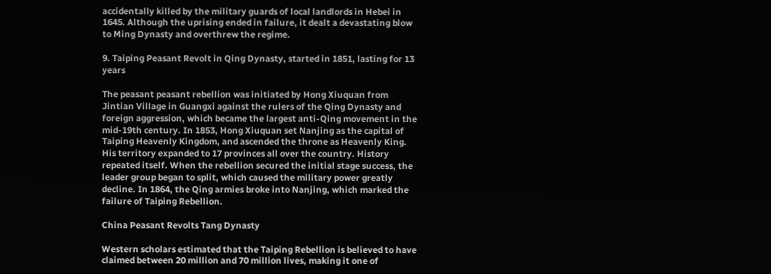accidentally killed by the military guards of local landlords in Hebei in 1645. Although the uprising ended in failure, it dealt a devastating blow to Ming Dynasty and overthrew the regime.

9. Taiping Peasant Revolt in Qing Dynasty, started in 1851, lasting for 13 years

The peasant peasant rebellion was initiated by Hong Xiuquan from Jintian Village in Guangxi against the rulers of the Qing Dynasty and foreign aggression, which became the largest anti-Qing movement in the mid-19th century. In 1853, Hong Xiuquan set Nanjing as the capital of Taiping Heavenly Kingdom, and ascended the throne as Heavenly King. His territory expanded to 17 provinces all over the country. History repeated itself. When the rebellion secured the initial stage success, the leader group began to split, which caused the military power greatly decline. In 1864, the Qing armies broke into Nanjing, which marked the failure of Taiping Rebellion.

China Peasant Revolts Tang Dynasty

Western scholars estimated that the Taiping Rebellion is believed to have claimed between 20 million and 70 million lives, making it one of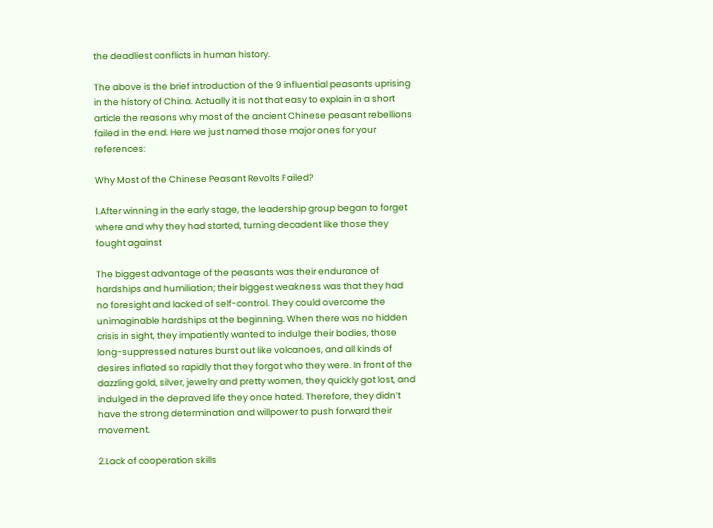the deadliest conflicts in human history.

The above is the brief introduction of the 9 influential peasants uprising in the history of China. Actually it is not that easy to explain in a short article the reasons why most of the ancient Chinese peasant rebellions failed in the end. Here we just named those major ones for your references:

Why Most of the Chinese Peasant Revolts Failed?

1.After winning in the early stage, the leadership group began to forget where and why they had started, turning decadent like those they fought against

The biggest advantage of the peasants was their endurance of hardships and humiliation; their biggest weakness was that they had no foresight and lacked of self-control. They could overcome the unimaginable hardships at the beginning. When there was no hidden crisis in sight, they impatiently wanted to indulge their bodies, those long-suppressed natures burst out like volcanoes, and all kinds of desires inflated so rapidly that they forgot who they were. In front of the dazzling gold, silver, jewelry and pretty women, they quickly got lost, and indulged in the depraved life they once hated. Therefore, they didn’t have the strong determination and willpower to push forward their movement.

2.Lack of cooperation skills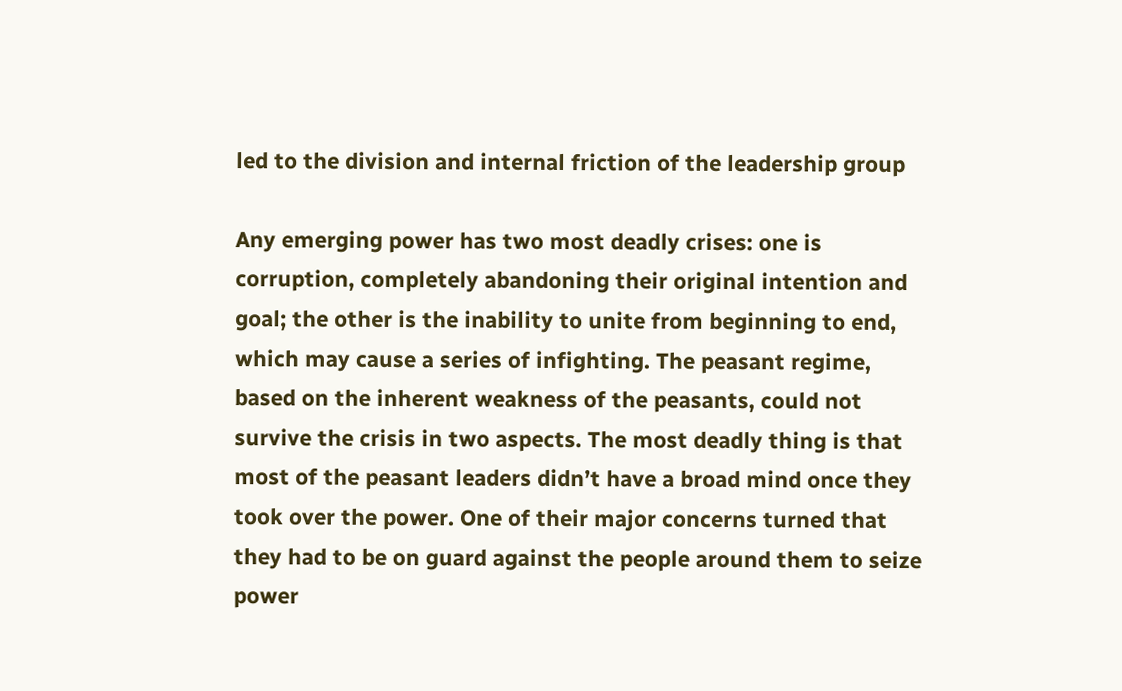led to the division and internal friction of the leadership group

Any emerging power has two most deadly crises: one is corruption, completely abandoning their original intention and goal; the other is the inability to unite from beginning to end, which may cause a series of infighting. The peasant regime, based on the inherent weakness of the peasants, could not survive the crisis in two aspects. The most deadly thing is that most of the peasant leaders didn’t have a broad mind once they took over the power. One of their major concerns turned that they had to be on guard against the people around them to seize power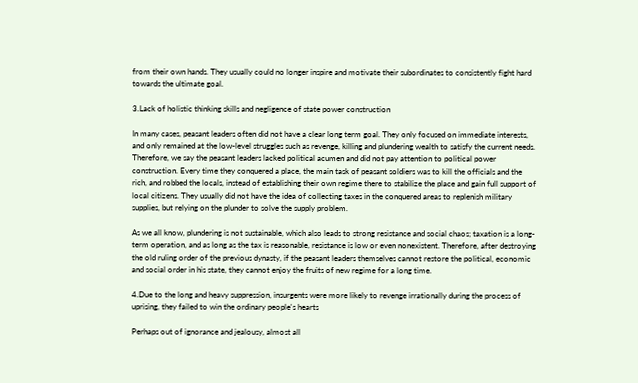from their own hands. They usually could no longer inspire and motivate their subordinates to consistently fight hard towards the ultimate goal.

3.Lack of holistic thinking skills and negligence of state power construction

In many cases, peasant leaders often did not have a clear long term goal. They only focused on immediate interests, and only remained at the low-level struggles such as revenge, killing and plundering wealth to satisfy the current needs. Therefore, we say the peasant leaders lacked political acumen and did not pay attention to political power construction. Every time they conquered a place, the main task of peasant soldiers was to kill the officials and the rich, and robbed the locals, instead of establishing their own regime there to stabilize the place and gain full support of local citizens. They usually did not have the idea of collecting taxes in the conquered areas to replenish military supplies, but relying on the plunder to solve the supply problem.

As we all know, plundering is not sustainable, which also leads to strong resistance and social chaos; taxation is a long-term operation, and as long as the tax is reasonable, resistance is low or even nonexistent. Therefore, after destroying the old ruling order of the previous dynasty, if the peasant leaders themselves cannot restore the political, economic and social order in his state, they cannot enjoy the fruits of new regime for a long time.

4.Due to the long and heavy suppression, insurgents were more likely to revenge irrationally during the process of uprising, they failed to win the ordinary people's hearts

Perhaps out of ignorance and jealousy, almost all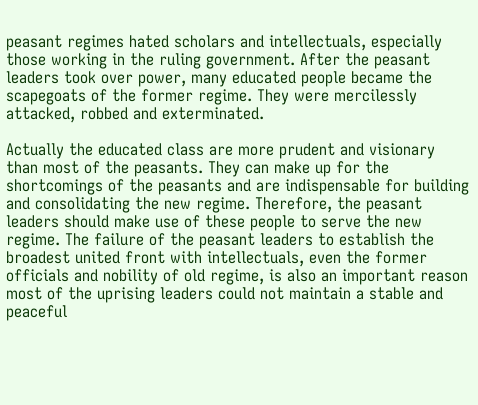peasant regimes hated scholars and intellectuals, especially those working in the ruling government. After the peasant leaders took over power, many educated people became the scapegoats of the former regime. They were mercilessly attacked, robbed and exterminated.

Actually the educated class are more prudent and visionary than most of the peasants. They can make up for the shortcomings of the peasants and are indispensable for building and consolidating the new regime. Therefore, the peasant leaders should make use of these people to serve the new regime. The failure of the peasant leaders to establish the broadest united front with intellectuals, even the former officials and nobility of old regime, is also an important reason most of the uprising leaders could not maintain a stable and peaceful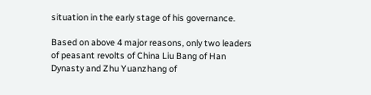situation in the early stage of his governance.

Based on above 4 major reasons, only two leaders of peasant revolts of China Liu Bang of Han Dynasty and Zhu Yuanzhang of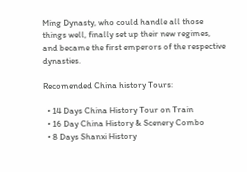Ming Dynasty, who could handle all those things well, finally set up their new regimes, and became the first emperors of the respective dynasties.

Recomended China history Tours:

  • 14 Days China History Tour on Train
  • 16 Day China History & Scenery Combo
  • 8 Days Shanxi History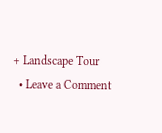+ Landscape Tour
  • Leave a Comment